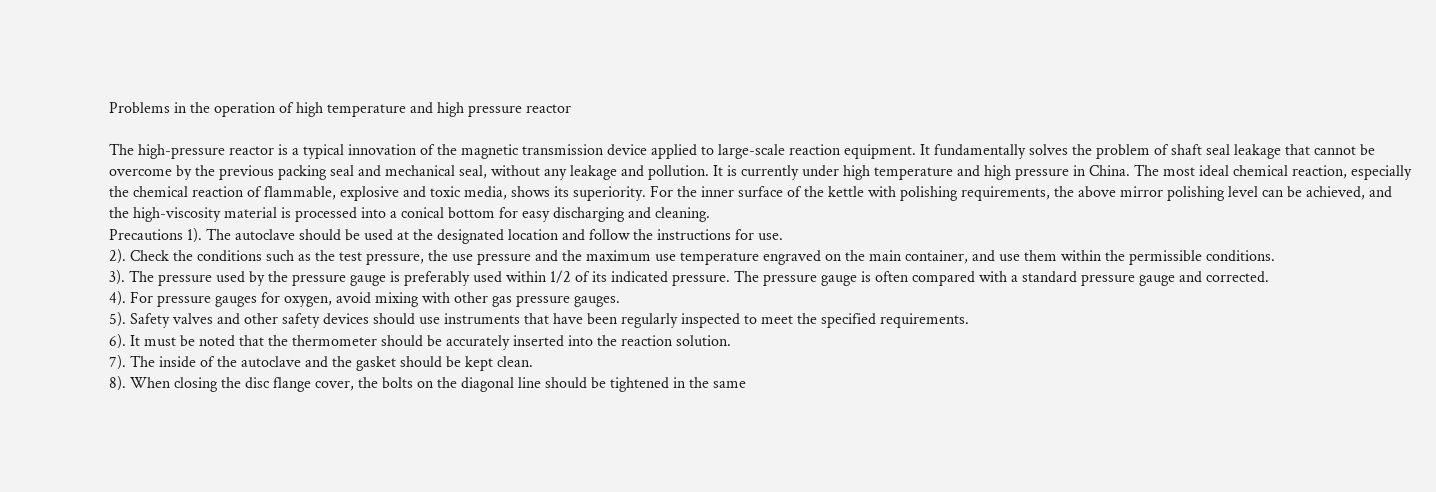Problems in the operation of high temperature and high pressure reactor

The high-pressure reactor is a typical innovation of the magnetic transmission device applied to large-scale reaction equipment. It fundamentally solves the problem of shaft seal leakage that cannot be overcome by the previous packing seal and mechanical seal, without any leakage and pollution. It is currently under high temperature and high pressure in China. The most ideal chemical reaction, especially the chemical reaction of flammable, explosive and toxic media, shows its superiority. For the inner surface of the kettle with polishing requirements, the above mirror polishing level can be achieved, and the high-viscosity material is processed into a conical bottom for easy discharging and cleaning.
Precautions 1). The autoclave should be used at the designated location and follow the instructions for use.
2). Check the conditions such as the test pressure, the use pressure and the maximum use temperature engraved on the main container, and use them within the permissible conditions.
3). The pressure used by the pressure gauge is preferably used within 1/2 of its indicated pressure. The pressure gauge is often compared with a standard pressure gauge and corrected.
4). For pressure gauges for oxygen, avoid mixing with other gas pressure gauges.
5). Safety valves and other safety devices should use instruments that have been regularly inspected to meet the specified requirements.
6). It must be noted that the thermometer should be accurately inserted into the reaction solution.
7). The inside of the autoclave and the gasket should be kept clean.
8). When closing the disc flange cover, the bolts on the diagonal line should be tightened in the same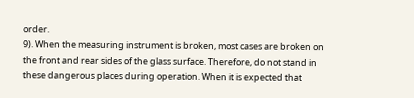order.
9). When the measuring instrument is broken, most cases are broken on the front and rear sides of the glass surface. Therefore, do not stand in these dangerous places during operation. When it is expected that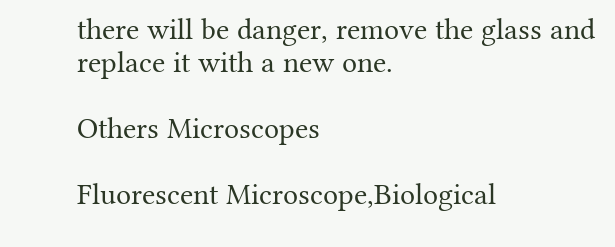there will be danger, remove the glass and replace it with a new one.

Others Microscopes

Fluorescent Microscope,Biological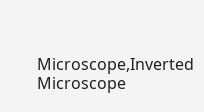Microscope,Inverted Microscope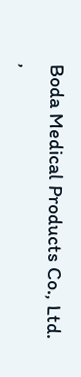Boda Medical Products Co., Ltd. ,